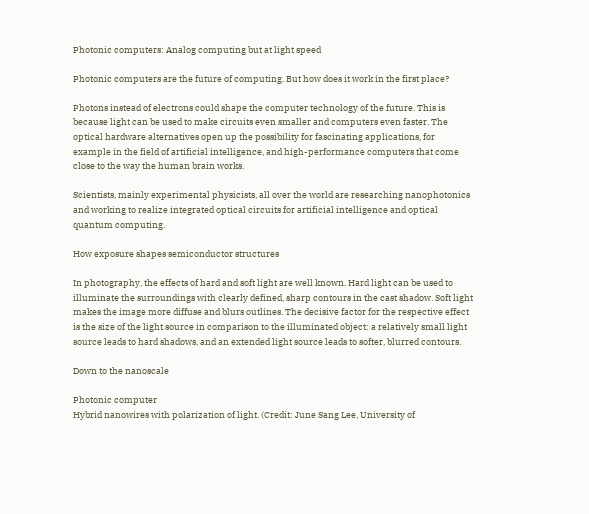Photonic computers: Analog computing but at light speed

Photonic computers are the future of computing. But how does it work in the first place?

Photons instead of electrons could shape the computer technology of the future. This is because light can be used to make circuits even smaller and computers even faster. The optical hardware alternatives open up the possibility for fascinating applications, for example in the field of artificial intelligence, and high-performance computers that come close to the way the human brain works.

Scientists, mainly experimental physicists, all over the world are researching nanophotonics and working to realize integrated optical circuits for artificial intelligence and optical quantum computing.

How exposure shapes semiconductor structures

In photography, the effects of hard and soft light are well known. Hard light can be used to illuminate the surroundings with clearly defined, sharp contours in the cast shadow. Soft light makes the image more diffuse and blurs outlines. The decisive factor for the respective effect is the size of the light source in comparison to the illuminated object: a relatively small light source leads to hard shadows, and an extended light source leads to softer, blurred contours.

Down to the nanoscale

Photonic computer
Hybrid nanowires with polarization of light. (Credit: June Sang Lee, University of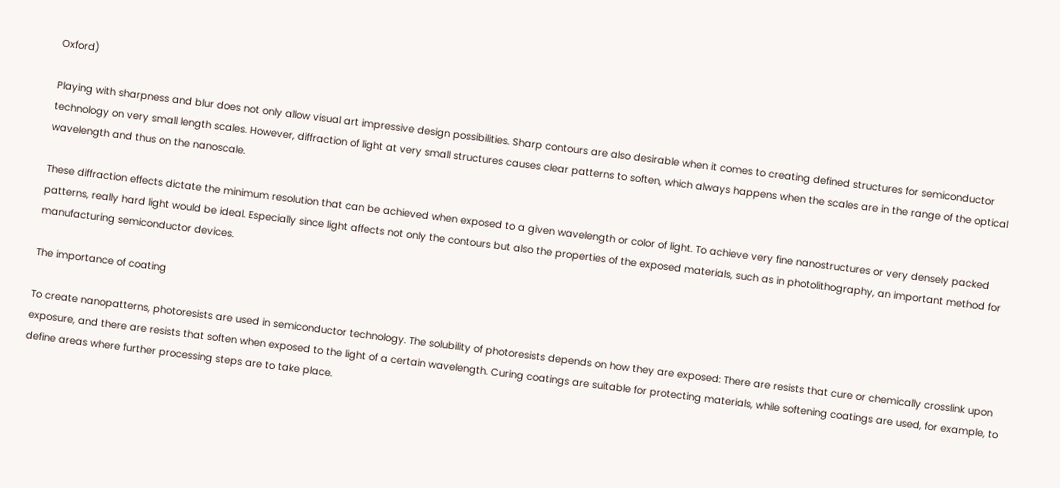Oxford)

Playing with sharpness and blur does not only allow visual art impressive design possibilities. Sharp contours are also desirable when it comes to creating defined structures for semiconductor technology on very small length scales. However, diffraction of light at very small structures causes clear patterns to soften, which always happens when the scales are in the range of the optical wavelength and thus on the nanoscale.

These diffraction effects dictate the minimum resolution that can be achieved when exposed to a given wavelength or color of light. To achieve very fine nanostructures or very densely packed patterns, really hard light would be ideal. Especially since light affects not only the contours but also the properties of the exposed materials, such as in photolithography, an important method for manufacturing semiconductor devices.

The importance of coating

To create nanopatterns, photoresists are used in semiconductor technology. The solubility of photoresists depends on how they are exposed: There are resists that cure or chemically crosslink upon exposure, and there are resists that soften when exposed to the light of a certain wavelength. Curing coatings are suitable for protecting materials, while softening coatings are used, for example, to define areas where further processing steps are to take place.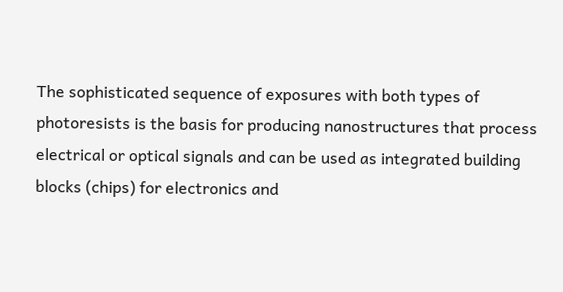The sophisticated sequence of exposures with both types of photoresists is the basis for producing nanostructures that process electrical or optical signals and can be used as integrated building blocks (chips) for electronics and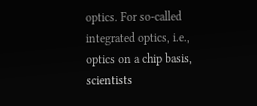optics. For so-called integrated optics, i.e., optics on a chip basis, scientists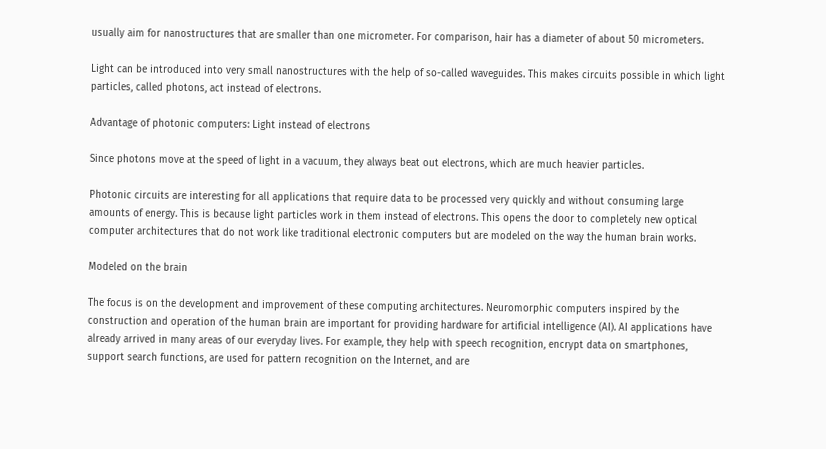usually aim for nanostructures that are smaller than one micrometer. For comparison, hair has a diameter of about 50 micrometers.

Light can be introduced into very small nanostructures with the help of so-called waveguides. This makes circuits possible in which light particles, called photons, act instead of electrons.

Advantage of photonic computers: Light instead of electrons

Since photons move at the speed of light in a vacuum, they always beat out electrons, which are much heavier particles.

Photonic circuits are interesting for all applications that require data to be processed very quickly and without consuming large amounts of energy. This is because light particles work in them instead of electrons. This opens the door to completely new optical computer architectures that do not work like traditional electronic computers but are modeled on the way the human brain works.

Modeled on the brain

The focus is on the development and improvement of these computing architectures. Neuromorphic computers inspired by the construction and operation of the human brain are important for providing hardware for artificial intelligence (AI). AI applications have already arrived in many areas of our everyday lives. For example, they help with speech recognition, encrypt data on smartphones, support search functions, are used for pattern recognition on the Internet, and are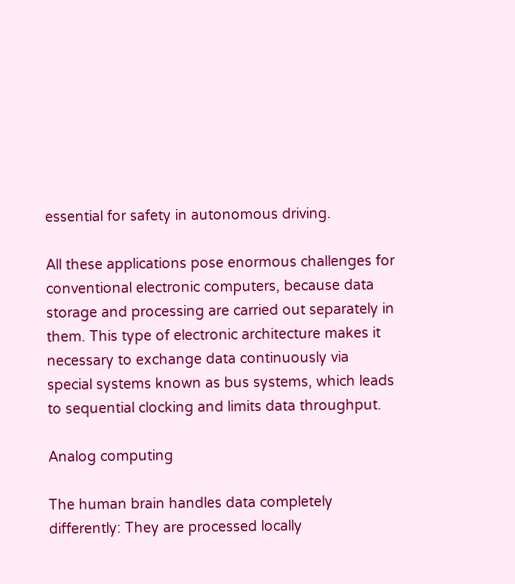essential for safety in autonomous driving.

All these applications pose enormous challenges for conventional electronic computers, because data storage and processing are carried out separately in them. This type of electronic architecture makes it necessary to exchange data continuously via special systems known as bus systems, which leads to sequential clocking and limits data throughput.

Analog computing

The human brain handles data completely differently: They are processed locally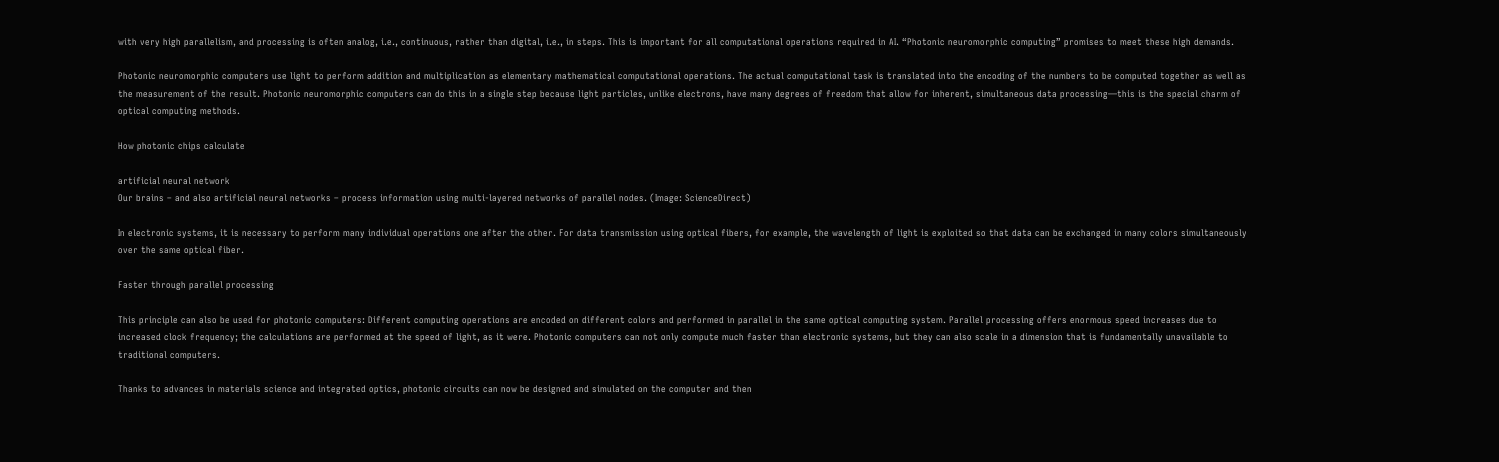with very high parallelism, and processing is often analog, i.e., continuous, rather than digital, i.e., in steps. This is important for all computational operations required in AI. “Photonic neuromorphic computing” promises to meet these high demands.

Photonic neuromorphic computers use light to perform addition and multiplication as elementary mathematical computational operations. The actual computational task is translated into the encoding of the numbers to be computed together as well as the measurement of the result. Photonic neuromorphic computers can do this in a single step because light particles, unlike electrons, have many degrees of freedom that allow for inherent, simultaneous data processing—this is the special charm of optical computing methods.

How photonic chips calculate

artificial neural network
Our brains – and also artificial neural networks – process information using multi-layered networks of parallel nodes. (Image: ScienceDirect)

In electronic systems, it is necessary to perform many individual operations one after the other. For data transmission using optical fibers, for example, the wavelength of light is exploited so that data can be exchanged in many colors simultaneously over the same optical fiber.

Faster through parallel processing

This principle can also be used for photonic computers: Different computing operations are encoded on different colors and performed in parallel in the same optical computing system. Parallel processing offers enormous speed increases due to increased clock frequency; the calculations are performed at the speed of light, as it were. Photonic computers can not only compute much faster than electronic systems, but they can also scale in a dimension that is fundamentally unavailable to traditional computers.

Thanks to advances in materials science and integrated optics, photonic circuits can now be designed and simulated on the computer and then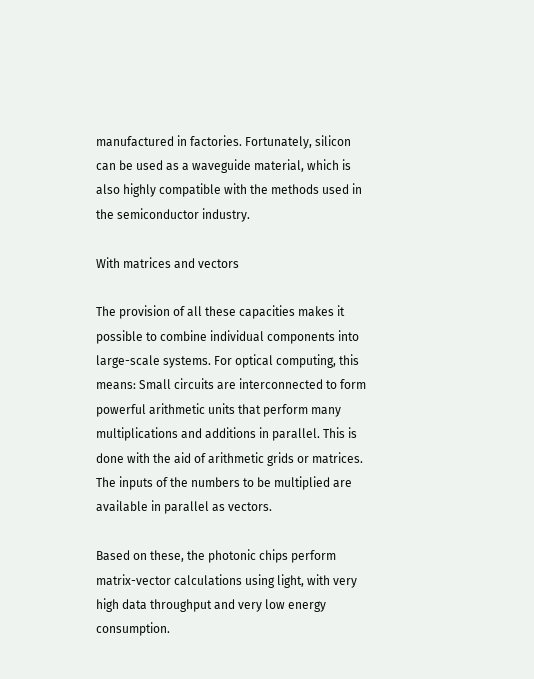manufactured in factories. Fortunately, silicon can be used as a waveguide material, which is also highly compatible with the methods used in the semiconductor industry.

With matrices and vectors

The provision of all these capacities makes it possible to combine individual components into large-scale systems. For optical computing, this means: Small circuits are interconnected to form powerful arithmetic units that perform many multiplications and additions in parallel. This is done with the aid of arithmetic grids or matrices. The inputs of the numbers to be multiplied are available in parallel as vectors.

Based on these, the photonic chips perform matrix-vector calculations using light, with very high data throughput and very low energy consumption.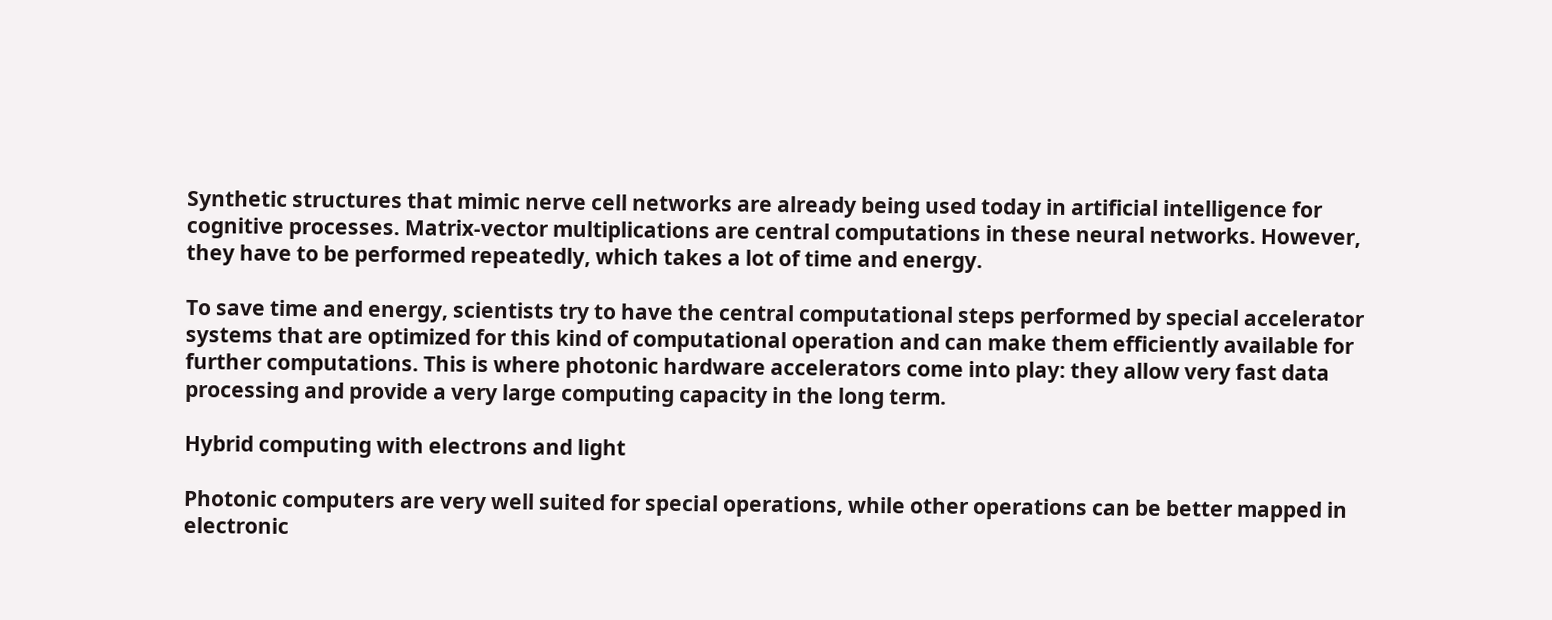Synthetic structures that mimic nerve cell networks are already being used today in artificial intelligence for cognitive processes. Matrix-vector multiplications are central computations in these neural networks. However, they have to be performed repeatedly, which takes a lot of time and energy.

To save time and energy, scientists try to have the central computational steps performed by special accelerator systems that are optimized for this kind of computational operation and can make them efficiently available for further computations. This is where photonic hardware accelerators come into play: they allow very fast data processing and provide a very large computing capacity in the long term.

Hybrid computing with electrons and light

Photonic computers are very well suited for special operations, while other operations can be better mapped in electronic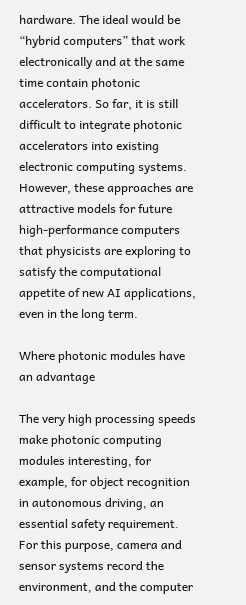hardware. The ideal would be “hybrid computers” that work electronically and at the same time contain photonic accelerators. So far, it is still difficult to integrate photonic accelerators into existing electronic computing systems. However, these approaches are attractive models for future high-performance computers that physicists are exploring to satisfy the computational appetite of new AI applications, even in the long term.

Where photonic modules have an advantage

The very high processing speeds make photonic computing modules interesting, for example, for object recognition in autonomous driving, an essential safety requirement. For this purpose, camera and sensor systems record the environment, and the computer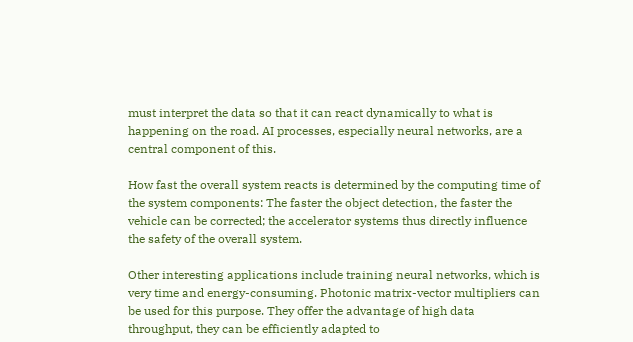must interpret the data so that it can react dynamically to what is happening on the road. AI processes, especially neural networks, are a central component of this.

How fast the overall system reacts is determined by the computing time of the system components: The faster the object detection, the faster the vehicle can be corrected; the accelerator systems thus directly influence the safety of the overall system.

Other interesting applications include training neural networks, which is very time and energy-consuming. Photonic matrix-vector multipliers can be used for this purpose. They offer the advantage of high data throughput, they can be efficiently adapted to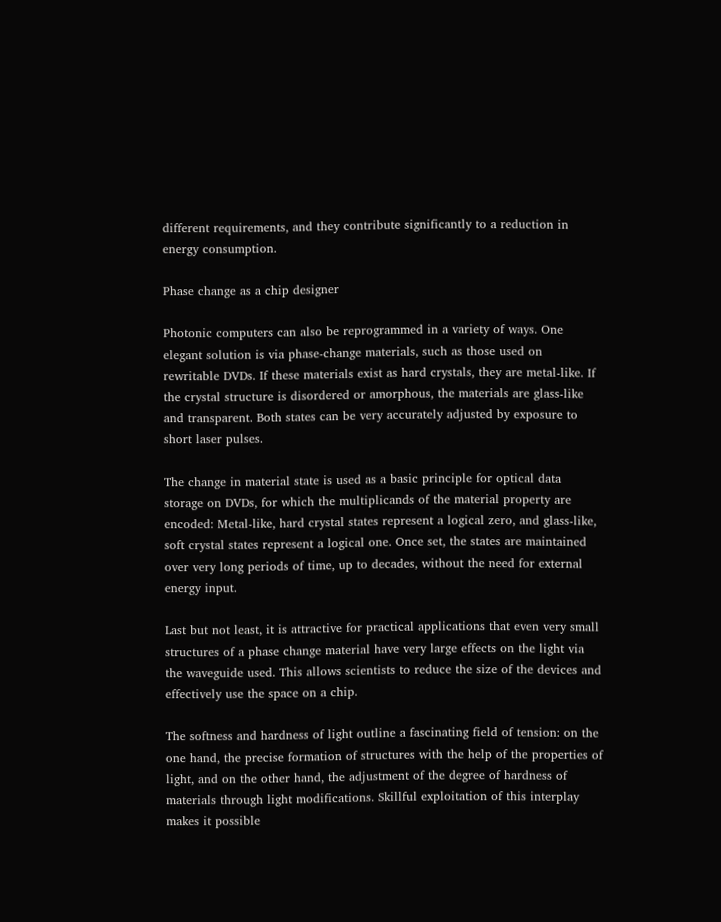different requirements, and they contribute significantly to a reduction in energy consumption.

Phase change as a chip designer

Photonic computers can also be reprogrammed in a variety of ways. One elegant solution is via phase-change materials, such as those used on rewritable DVDs. If these materials exist as hard crystals, they are metal-like. If the crystal structure is disordered or amorphous, the materials are glass-like and transparent. Both states can be very accurately adjusted by exposure to short laser pulses.

The change in material state is used as a basic principle for optical data storage on DVDs, for which the multiplicands of the material property are encoded: Metal-like, hard crystal states represent a logical zero, and glass-like, soft crystal states represent a logical one. Once set, the states are maintained over very long periods of time, up to decades, without the need for external energy input.

Last but not least, it is attractive for practical applications that even very small structures of a phase change material have very large effects on the light via the waveguide used. This allows scientists to reduce the size of the devices and effectively use the space on a chip.

The softness and hardness of light outline a fascinating field of tension: on the one hand, the precise formation of structures with the help of the properties of light, and on the other hand, the adjustment of the degree of hardness of materials through light modifications. Skillful exploitation of this interplay makes it possible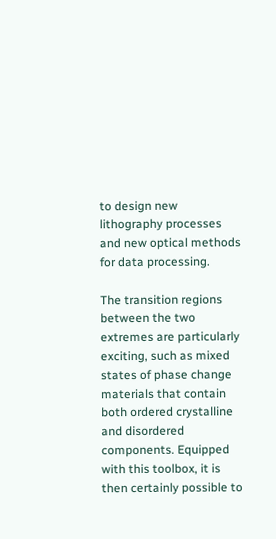to design new lithography processes and new optical methods for data processing.

The transition regions between the two extremes are particularly exciting, such as mixed states of phase change materials that contain both ordered crystalline and disordered components. Equipped with this toolbox, it is then certainly possible to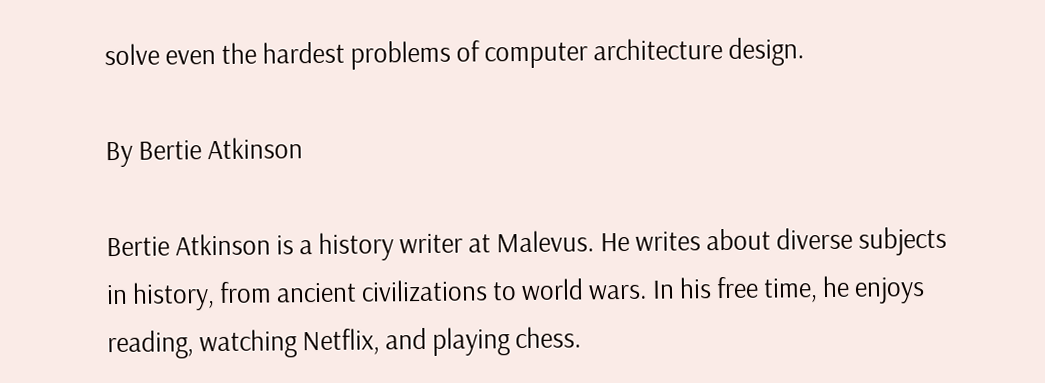solve even the hardest problems of computer architecture design.

By Bertie Atkinson

Bertie Atkinson is a history writer at Malevus. He writes about diverse subjects in history, from ancient civilizations to world wars. In his free time, he enjoys reading, watching Netflix, and playing chess.